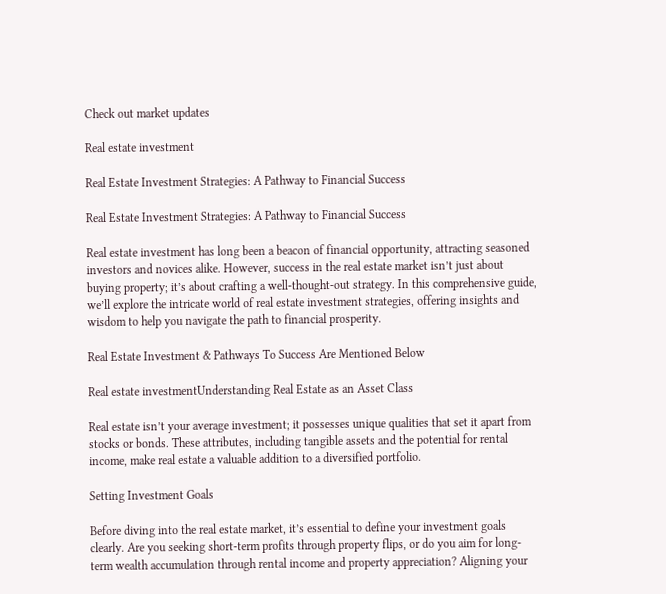Check out market updates

Real estate investment

Real Estate Investment Strategies: A Pathway to Financial Success

Real Estate Investment Strategies: A Pathway to Financial Success

Real estate investment has long been a beacon of financial opportunity, attracting seasoned investors and novices alike. However, success in the real estate market isn’t just about buying property; it’s about crafting a well-thought-out strategy. In this comprehensive guide, we’ll explore the intricate world of real estate investment strategies, offering insights and wisdom to help you navigate the path to financial prosperity.

Real Estate Investment & Pathways To Success Are Mentioned Below

Real estate investmentUnderstanding Real Estate as an Asset Class

Real estate isn’t your average investment; it possesses unique qualities that set it apart from stocks or bonds. These attributes, including tangible assets and the potential for rental income, make real estate a valuable addition to a diversified portfolio.

Setting Investment Goals

Before diving into the real estate market, it’s essential to define your investment goals clearly. Are you seeking short-term profits through property flips, or do you aim for long-term wealth accumulation through rental income and property appreciation? Aligning your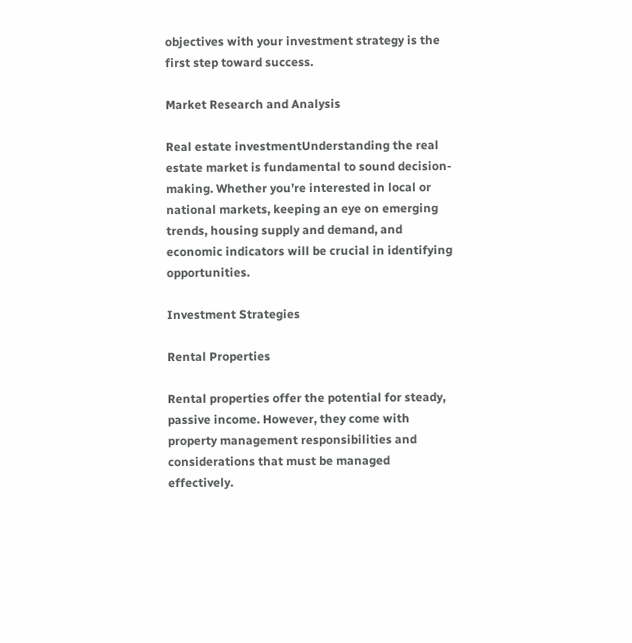objectives with your investment strategy is the first step toward success.

Market Research and Analysis

Real estate investmentUnderstanding the real estate market is fundamental to sound decision-making. Whether you’re interested in local or national markets, keeping an eye on emerging trends, housing supply and demand, and economic indicators will be crucial in identifying opportunities.

Investment Strategies

Rental Properties

Rental properties offer the potential for steady, passive income. However, they come with property management responsibilities and considerations that must be managed effectively.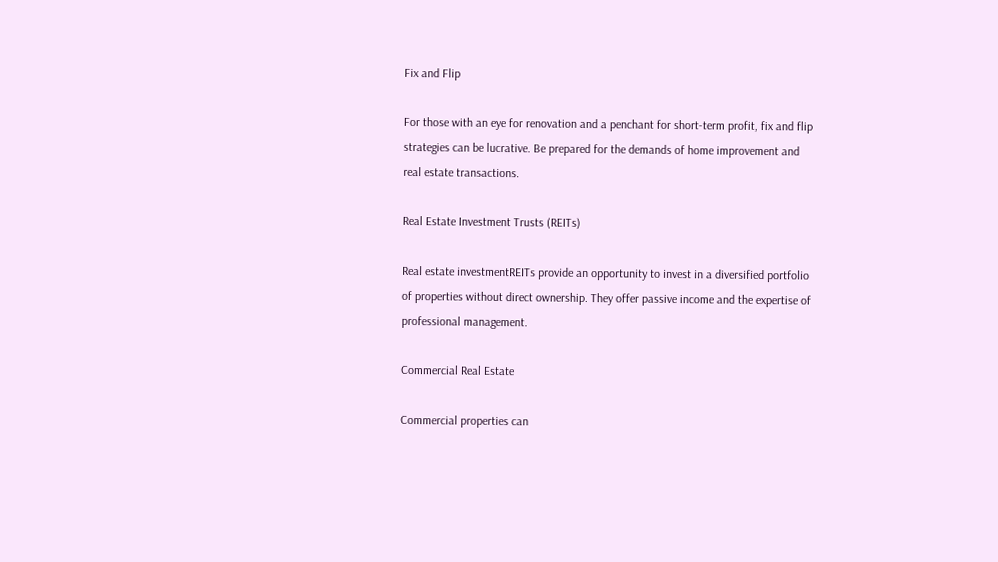Fix and Flip

For those with an eye for renovation and a penchant for short-term profit, fix and flip strategies can be lucrative. Be prepared for the demands of home improvement and real estate transactions.

Real Estate Investment Trusts (REITs)

Real estate investmentREITs provide an opportunity to invest in a diversified portfolio of properties without direct ownership. They offer passive income and the expertise of professional management.

Commercial Real Estate

Commercial properties can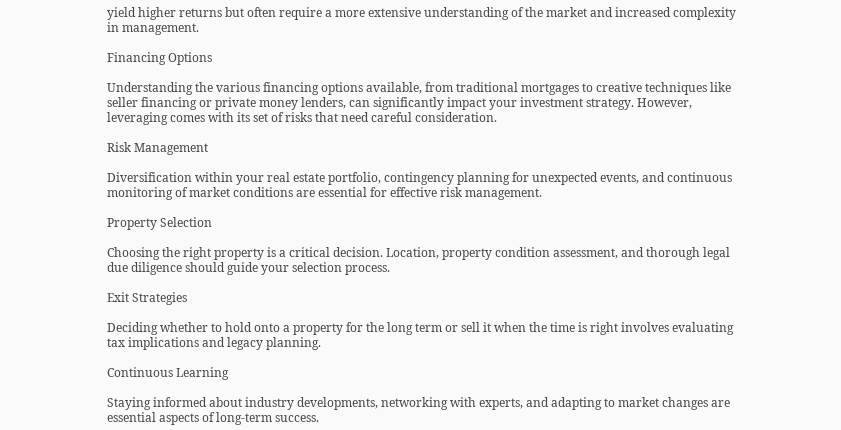yield higher returns but often require a more extensive understanding of the market and increased complexity in management.

Financing Options

Understanding the various financing options available, from traditional mortgages to creative techniques like seller financing or private money lenders, can significantly impact your investment strategy. However, leveraging comes with its set of risks that need careful consideration.

Risk Management

Diversification within your real estate portfolio, contingency planning for unexpected events, and continuous monitoring of market conditions are essential for effective risk management.

Property Selection

Choosing the right property is a critical decision. Location, property condition assessment, and thorough legal due diligence should guide your selection process.

Exit Strategies

Deciding whether to hold onto a property for the long term or sell it when the time is right involves evaluating tax implications and legacy planning.

Continuous Learning

Staying informed about industry developments, networking with experts, and adapting to market changes are essential aspects of long-term success.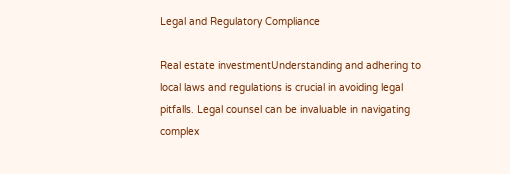Legal and Regulatory Compliance

Real estate investmentUnderstanding and adhering to local laws and regulations is crucial in avoiding legal pitfalls. Legal counsel can be invaluable in navigating complex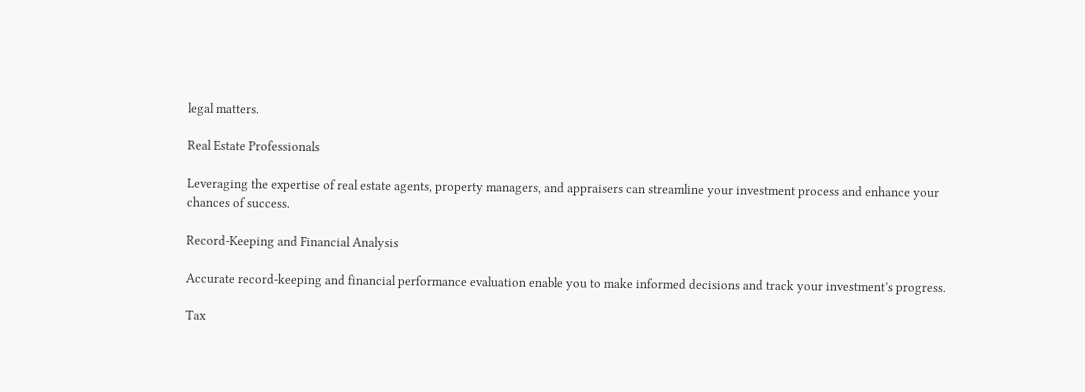legal matters.

Real Estate Professionals

Leveraging the expertise of real estate agents, property managers, and appraisers can streamline your investment process and enhance your chances of success.

Record-Keeping and Financial Analysis

Accurate record-keeping and financial performance evaluation enable you to make informed decisions and track your investment’s progress.

Tax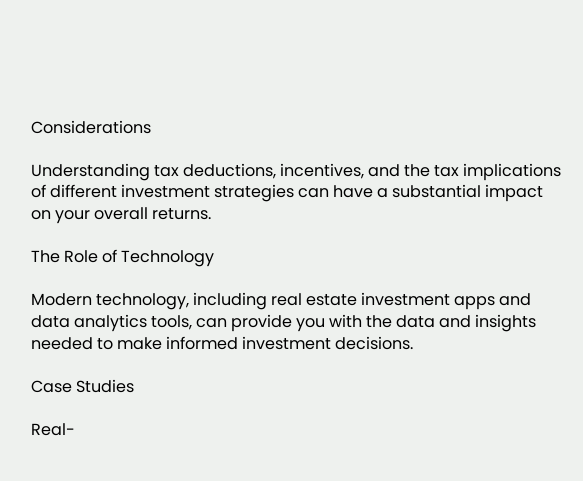Considerations

Understanding tax deductions, incentives, and the tax implications of different investment strategies can have a substantial impact on your overall returns.

The Role of Technology

Modern technology, including real estate investment apps and data analytics tools, can provide you with the data and insights needed to make informed investment decisions.

Case Studies

Real-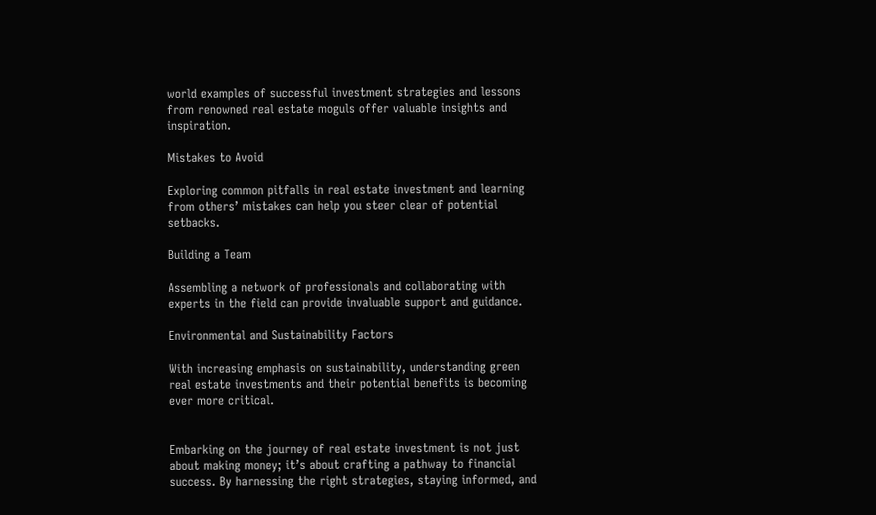world examples of successful investment strategies and lessons from renowned real estate moguls offer valuable insights and inspiration.

Mistakes to Avoid

Exploring common pitfalls in real estate investment and learning from others’ mistakes can help you steer clear of potential setbacks.

Building a Team

Assembling a network of professionals and collaborating with experts in the field can provide invaluable support and guidance.

Environmental and Sustainability Factors

With increasing emphasis on sustainability, understanding green real estate investments and their potential benefits is becoming ever more critical.


Embarking on the journey of real estate investment is not just about making money; it’s about crafting a pathway to financial success. By harnessing the right strategies, staying informed, and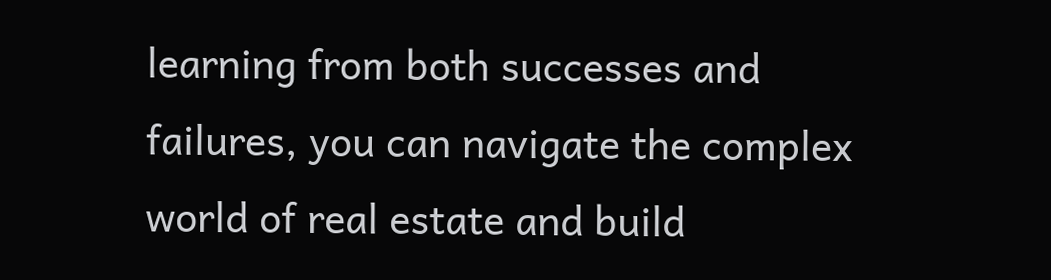learning from both successes and failures, you can navigate the complex world of real estate and build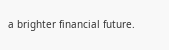a brighter financial future.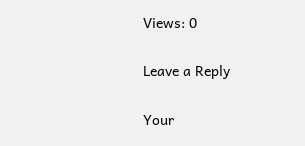Views: 0

Leave a Reply

Your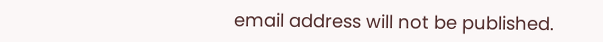email address will not be published.